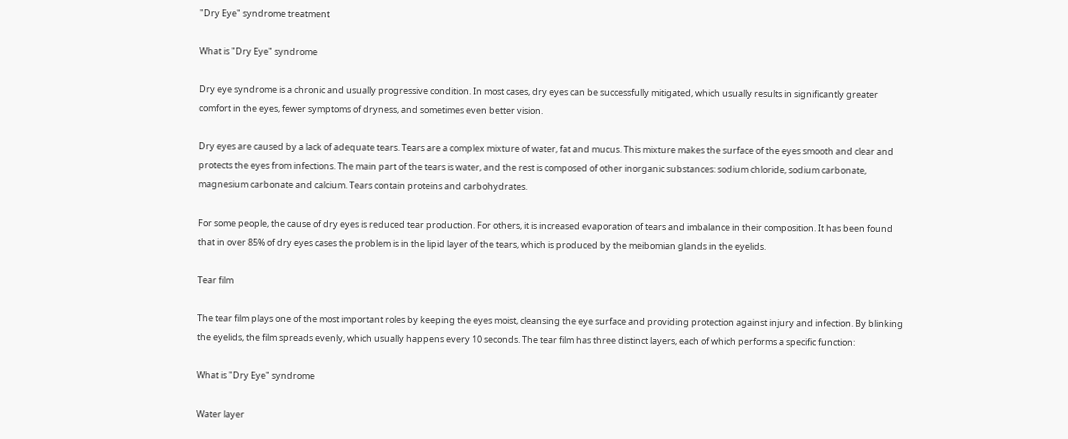"Dry Eye" syndrome treatment

What is "Dry Eye" syndrome

Dry eye syndrome is a chronic and usually progressive condition. In most cases, dry eyes can be successfully mitigated, which usually results in significantly greater comfort in the eyes, fewer symptoms of dryness, and sometimes even better vision.

Dry eyes are caused by a lack of adequate tears. Tears are a complex mixture of water, fat and mucus. This mixture makes the surface of the eyes smooth and clear and protects the eyes from infections. The main part of the tears is water, and the rest is composed of other inorganic substances: sodium chloride, sodium carbonate, magnesium carbonate and calcium. Tears contain proteins and carbohydrates.

For some people, the cause of dry eyes is reduced tear production. For others, it is increased evaporation of tears and imbalance in their composition. It has been found that in over 85% of dry eyes cases the problem is in the lipid layer of the tears, which is produced by the meibomian glands in the eyelids.

Tear film

The tear film plays one of the most important roles by keeping the eyes moist, cleansing the eye surface and providing protection against injury and infection. By blinking the eyelids, the film spreads evenly, which usually happens every 10 seconds. The tear film has three distinct layers, each of which performs a specific function:

What is "Dry Eye" syndrome

Water layer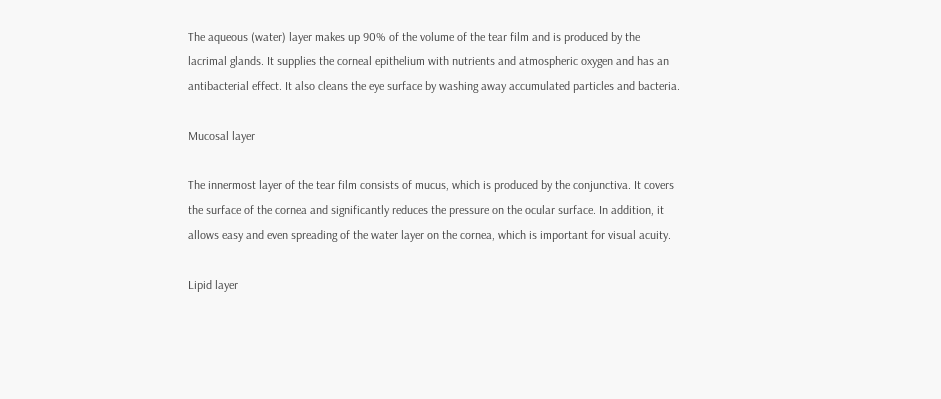The aqueous (water) layer makes up 90% of the volume of the tear film and is produced by the lacrimal glands. It supplies the corneal epithelium with nutrients and atmospheric oxygen and has an antibacterial effect. It also cleans the eye surface by washing away accumulated particles and bacteria.

Mucosal layer

The innermost layer of the tear film consists of mucus, which is produced by the conjunctiva. It covers the surface of the cornea and significantly reduces the pressure on the ocular surface. In addition, it allows easy and even spreading of the water layer on the cornea, which is important for visual acuity.

Lipid layer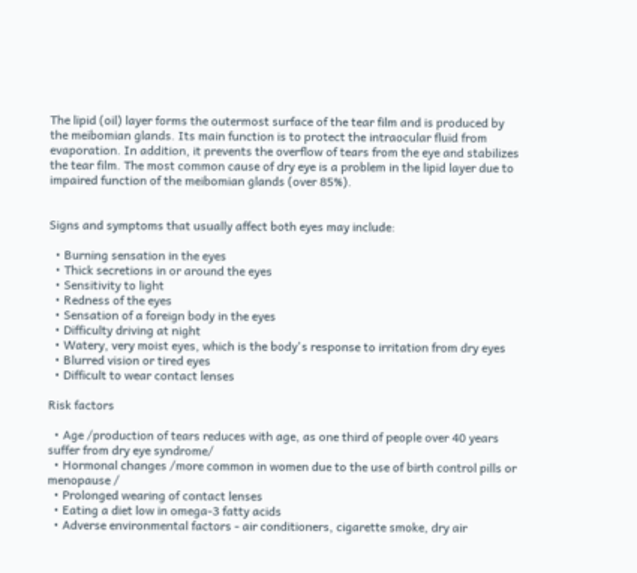The lipid (oil) layer forms the outermost surface of the tear film and is produced by the meibomian glands. Its main function is to protect the intraocular fluid from evaporation. In addition, it prevents the overflow of tears from the eye and stabilizes the tear film. The most common cause of dry eye is a problem in the lipid layer due to impaired function of the meibomian glands (over 85%).


Signs and symptoms that usually affect both eyes may include:

  • Burning sensation in the eyes
  • Thick secretions in or around the eyes
  • Sensitivity to light
  • Redness of the eyes
  • Sensation of a foreign body in the eyes
  • Difficulty driving at night
  • Watery, very moist eyes, which is the body's response to irritation from dry eyes
  • Blurred vision or tired eyes
  • Difficult to wear contact lenses

Risk factors

  • Age /production of tears reduces with age, as one third of people over 40 years suffer from dry eye syndrome/
  • Hormonal changes /more common in women due to the use of birth control pills or menopause /
  • Prolonged wearing of contact lenses
  • Eating a diet low in omega-3 fatty acids
  • Adverse environmental factors - air conditioners, cigarette smoke, dry air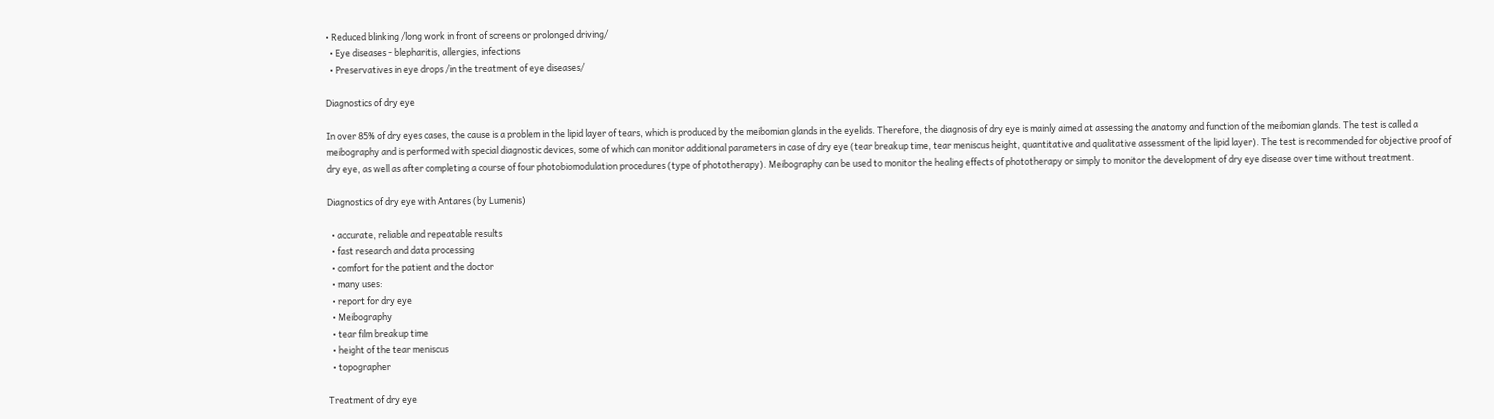• Reduced blinking /long work in front of screens or prolonged driving/
  • Eye diseases - blepharitis, allergies, infections
  • Preservatives in eye drops /in the treatment of eye diseases/

Diagnostics of dry eye

In over 85% of dry eyes cases, the cause is a problem in the lipid layer of tears, which is produced by the meibomian glands in the eyelids. Therefore, the diagnosis of dry eye is mainly aimed at assessing the anatomy and function of the meibomian glands. The test is called a meibography and is performed with special diagnostic devices, some of which can monitor additional parameters in case of dry eye (tear breakup time, tear meniscus height, quantitative and qualitative assessment of the lipid layer). The test is recommended for objective proof of dry eye, as well as after completing a course of four photobiomodulation procedures (type of phototherapy). Meibography can be used to monitor the healing effects of phototherapy or simply to monitor the development of dry eye disease over time without treatment.

Diagnostics of dry eye with Antares (by Lumenis)

  • accurate, reliable and repeatable results
  • fast research and data processing
  • comfort for the patient and the doctor
  • many uses:
  • report for dry eye
  • Meibography
  • tear film breakup time
  • height of the tear meniscus
  • topographer

Treatment of dry eye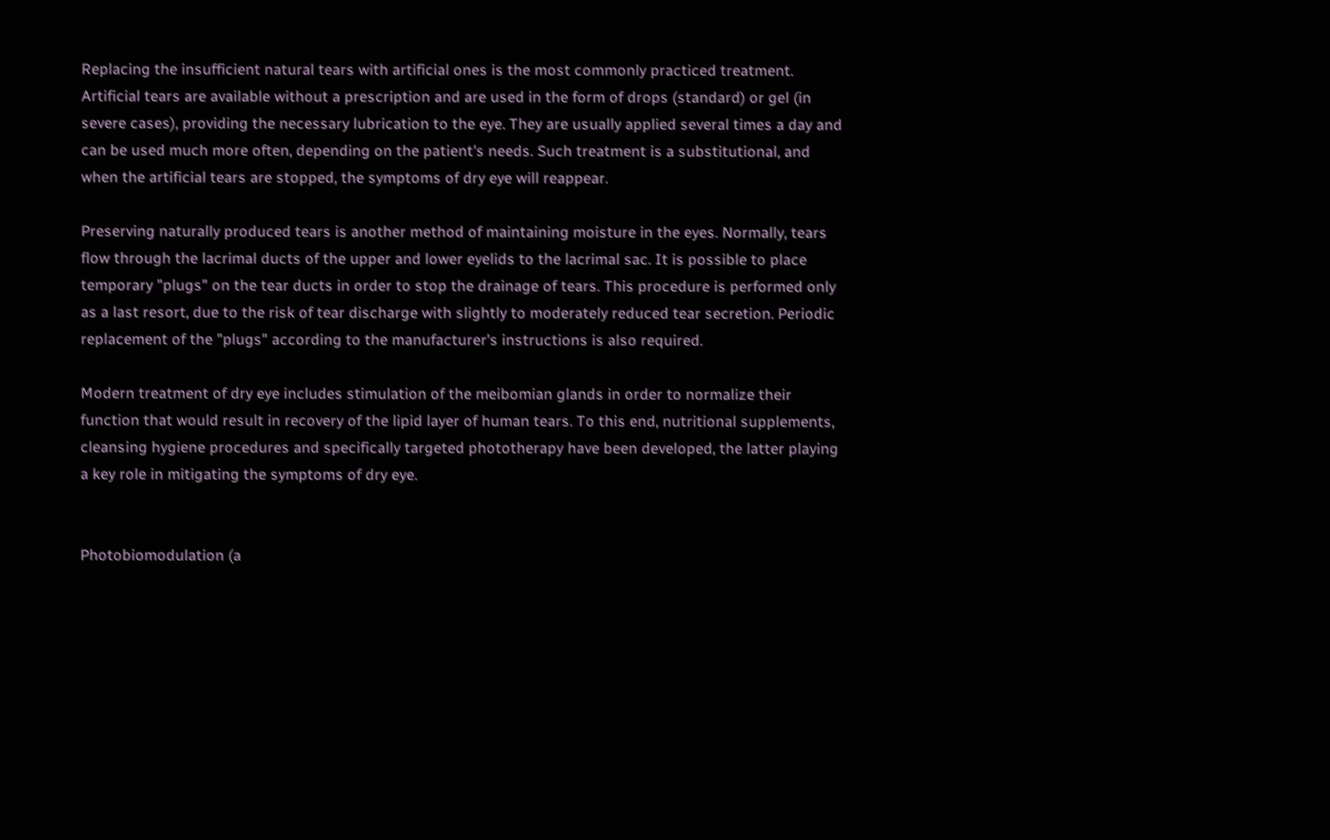Replacing the insufficient natural tears with artificial ones is the most commonly practiced treatment. Artificial tears are available without a prescription and are used in the form of drops (standard) or gel (in severe cases), providing the necessary lubrication to the eye. They are usually applied several times a day and can be used much more often, depending on the patient's needs. Such treatment is a substitutional, and when the artificial tears are stopped, the symptoms of dry eye will reappear.

Preserving naturally produced tears is another method of maintaining moisture in the eyes. Normally, tears flow through the lacrimal ducts of the upper and lower eyelids to the lacrimal sac. It is possible to place temporary "plugs" on the tear ducts in order to stop the drainage of tears. This procedure is performed only as a last resort, due to the risk of tear discharge with slightly to moderately reduced tear secretion. Periodic replacement of the "plugs" according to the manufacturer's instructions is also required.

Modern treatment of dry eye includes stimulation of the meibomian glands in order to normalize their function that would result in recovery of the lipid layer of human tears. To this end, nutritional supplements, cleansing hygiene procedures and specifically targeted phototherapy have been developed, the latter playing a key role in mitigating the symptoms of dry eye.


Photobiomodulation (a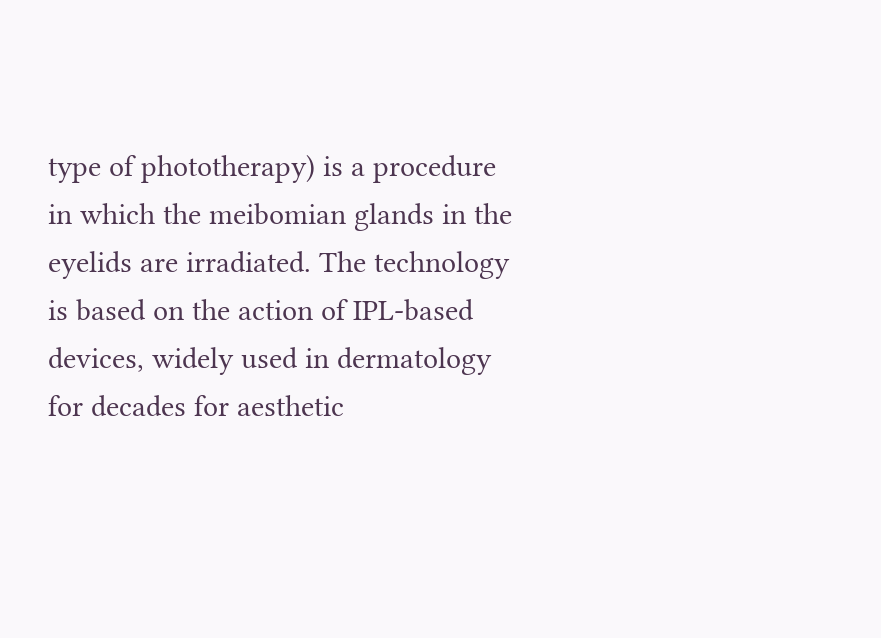type of phototherapy) is a procedure in which the meibomian glands in the eyelids are irradiated. The technology is based on the action of IPL-based devices, widely used in dermatology for decades for aesthetic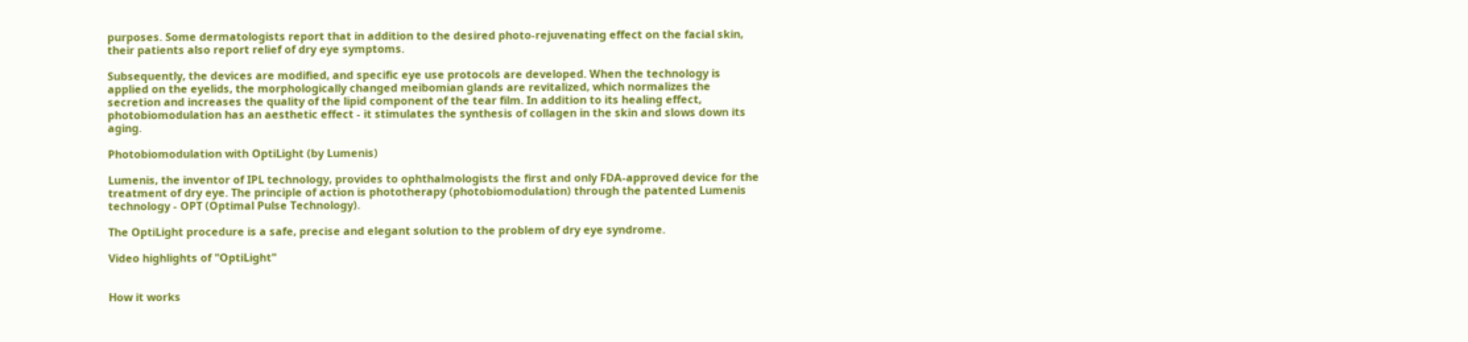purposes. Some dermatologists report that in addition to the desired photo-rejuvenating effect on the facial skin, their patients also report relief of dry eye symptoms.

Subsequently, the devices are modified, and specific eye use protocols are developed. When the technology is applied on the eyelids, the morphologically changed meibomian glands are revitalized, which normalizes the secretion and increases the quality of the lipid component of the tear film. In addition to its healing effect, photobiomodulation has an aesthetic effect - it stimulates the synthesis of collagen in the skin and slows down its aging.

Photobiomodulation with OptiLight (by Lumenis)

Lumenis, the inventor of IPL technology, provides to ophthalmologists the first and only FDA-approved device for the treatment of dry eye. The principle of action is phototherapy (photobiomodulation) through the patented Lumenis technology - OPT (Optimal Pulse Technology).

The OptiLight procedure is a safe, precise and elegant solution to the problem of dry eye syndrome.

Video highlights of "OptiLight"


How it works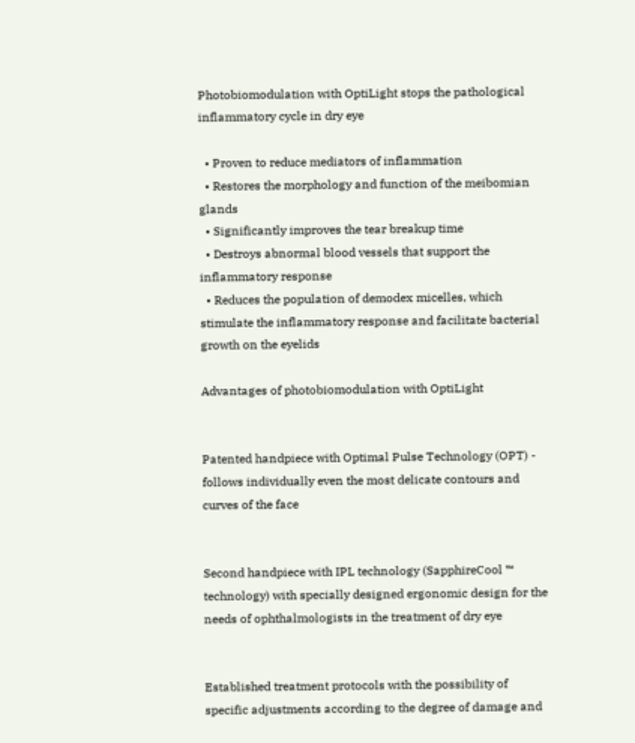Photobiomodulation with OptiLight stops the pathological inflammatory cycle in dry eye

  • Proven to reduce mediators of inflammation
  • Restores the morphology and function of the meibomian glands
  • Significantly improves the tear breakup time
  • Destroys abnormal blood vessels that support the inflammatory response
  • Reduces the population of demodex micelles, which stimulate the inflammatory response and facilitate bacterial growth on the eyelids

Advantages of photobiomodulation with OptiLight


Patented handpiece with Optimal Pulse Technology (OPT) - follows individually even the most delicate contours and curves of the face


Second handpiece with IPL technology (SapphireCool ™ technology) with specially designed ergonomic design for the needs of ophthalmologists in the treatment of dry eye


Established treatment protocols with the possibility of specific adjustments according to the degree of damage and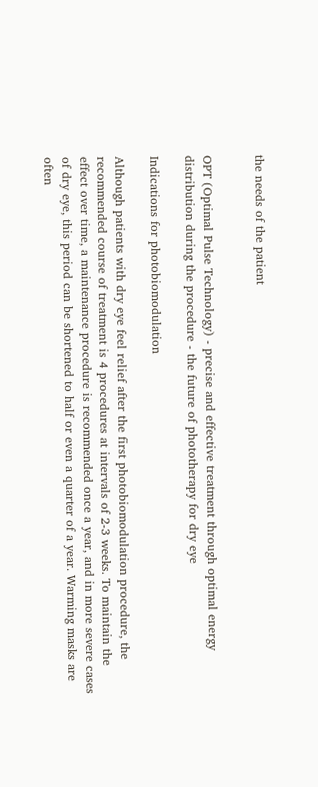the needs of the patient


OPT (Optimal Pulse Technology) - precise and effective treatment through optimal energy distribution during the procedure - the future of phototherapy for dry eye

Indications for photobiomodulation

Although patients with dry eye feel relief after the first photobiomodulation procedure, the recommended course of treatment is 4 procedures at intervals of 2-3 weeks. To maintain the effect over time, a maintenance procedure is recommended once a year, and in more severe cases of dry eye, this period can be shortened to half or even a quarter of a year. Warming masks are often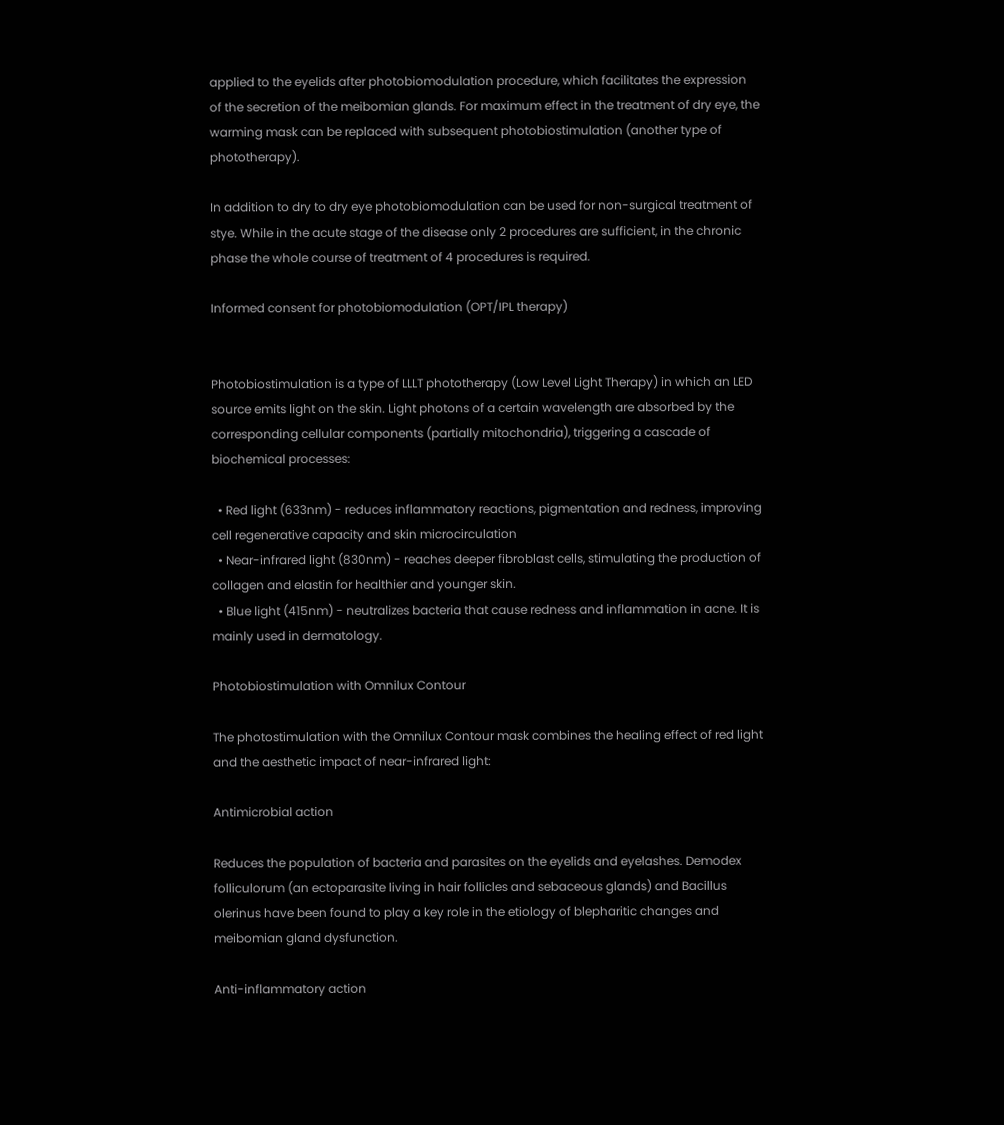applied to the eyelids after photobiomodulation procedure, which facilitates the expression of the secretion of the meibomian glands. For maximum effect in the treatment of dry eye, the warming mask can be replaced with subsequent photobiostimulation (another type of phototherapy).

In addition to dry to dry eye photobiomodulation can be used for non-surgical treatment of stye. While in the acute stage of the disease only 2 procedures are sufficient, in the chronic phase the whole course of treatment of 4 procedures is required.

Informed consent for photobiomodulation (OPT/IPL therapy)


Photobiostimulation is a type of LLLT phototherapy (Low Level Light Therapy) in which an LED source emits light on the skin. Light photons of a certain wavelength are absorbed by the corresponding cellular components (partially mitochondria), triggering a cascade of biochemical processes:

  • Red light (633nm) - reduces inflammatory reactions, pigmentation and redness, improving cell regenerative capacity and skin microcirculation
  • Near-infrared light (830nm) - reaches deeper fibroblast cells, stimulating the production of collagen and elastin for healthier and younger skin.
  • Blue light (415nm) - neutralizes bacteria that cause redness and inflammation in acne. It is mainly used in dermatology.

Photobiostimulation with Omnilux Contour

The photostimulation with the Omnilux Contour mask combines the healing effect of red light and the aesthetic impact of near-infrared light:

Antimicrobial action

Reduces the population of bacteria and parasites on the eyelids and eyelashes. Demodex folliculorum (an ectoparasite living in hair follicles and sebaceous glands) and Bacillus olerinus have been found to play a key role in the etiology of blepharitic changes and meibomian gland dysfunction.

Anti-inflammatory action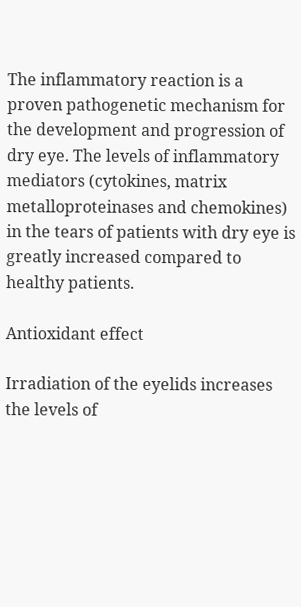Тhe inflammatory reaction is a proven pathogenetic mechanism for the development and progression of dry eye. The levels of inflammatory mediators (cytokines, matrix metalloproteinases and chemokines) in the tears of patients with dry eye is greatly increased compared to healthy patients.

Antioxidant effect

Irradiation of the eyelids increases the levels of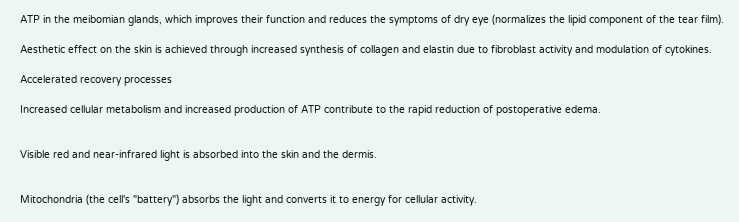ATP in the meibomian glands, which improves their function and reduces the symptoms of dry eye (normalizes the lipid component of the tear film).

Aesthetic effect on the skin is achieved through increased synthesis of collagen and elastin due to fibroblast activity and modulation of cytokines.

Accelerated recovery processes

Increased cellular metabolism and increased production of ATP contribute to the rapid reduction of postoperative edema.


Visible red and near-infrared light is absorbed into the skin and the dermis.


Mitochondria (the cell's "battery") absorbs the light and converts it to energy for cellular activity.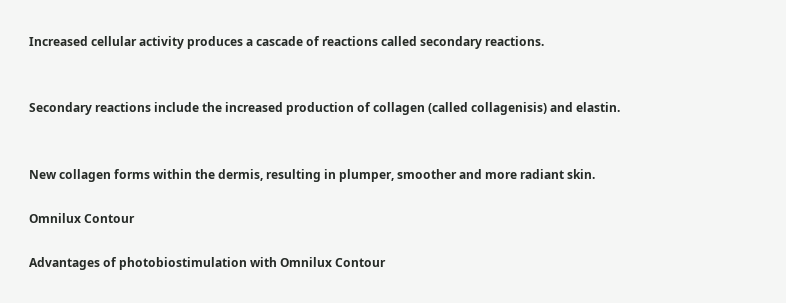Increased cellular activity produces a cascade of reactions called secondary reactions.


Secondary reactions include the increased production of collagen (called collagenisis) and elastin.


New collagen forms within the dermis, resulting in plumper, smoother and more radiant skin.

Omnilux Contour

Advantages of photobiostimulation with Omnilux Contour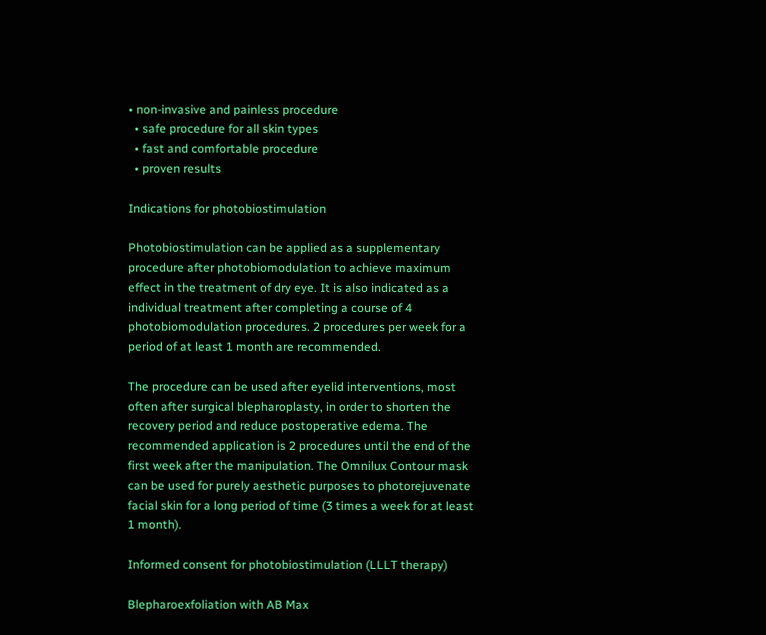• non-invasive and painless procedure
  • safe procedure for all skin types
  • fast and comfortable procedure
  • proven results

Indications for photobiostimulation

Photobiostimulation can be applied as a supplementary procedure after photobiomodulation to achieve maximum effect in the treatment of dry eye. It is also indicated as a individual treatment after completing a course of 4 photobiomodulation procedures. 2 procedures per week for a period of at least 1 month are recommended.

The procedure can be used after eyelid interventions, most often after surgical blepharoplasty, in order to shorten the recovery period and reduce postoperative edema. The recommended application is 2 procedures until the end of the first week after the manipulation. The Omnilux Contour mask can be used for purely aesthetic purposes to photorejuvenate facial skin for a long period of time (3 times a week for at least 1 month).

Informed consent for photobiostimulation (LLLT therapy)

Blepharoexfoliation with AB Max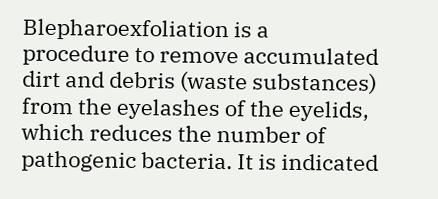Blepharoexfoliation is a procedure to remove accumulated dirt and debris (waste substances) from the eyelashes of the eyelids, which reduces the number of pathogenic bacteria. It is indicated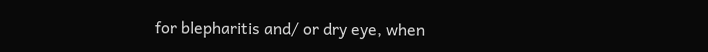for blepharitis and/ or dry eye, when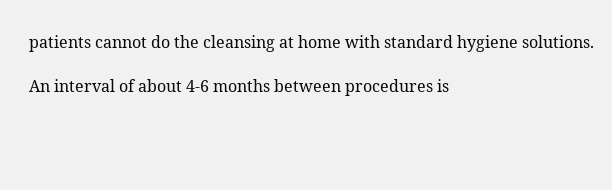patients cannot do the cleansing at home with standard hygiene solutions.

An interval of about 4-6 months between procedures is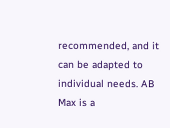recommended, and it can be adapted to individual needs. AB Max is a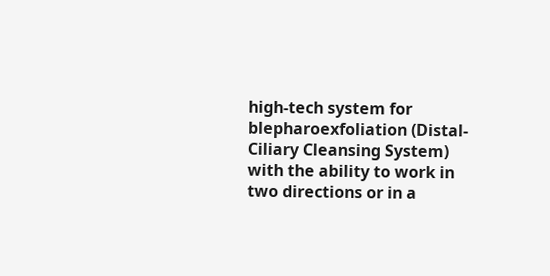high-tech system for blepharoexfoliation (Distal-Ciliary Cleansing System) with the ability to work in two directions or in a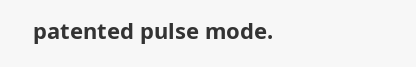patented pulse mode.